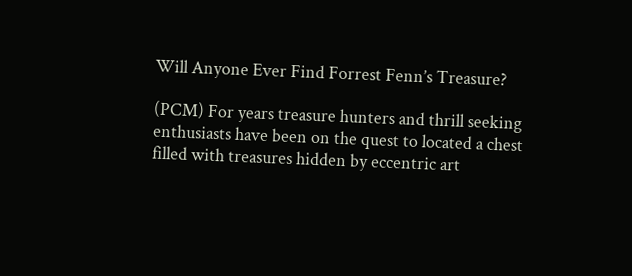Will Anyone Ever Find Forrest Fenn’s Treasure?

(PCM) For years treasure hunters and thrill seeking enthusiasts have been on the quest to located a chest filled with treasures hidden by eccentric art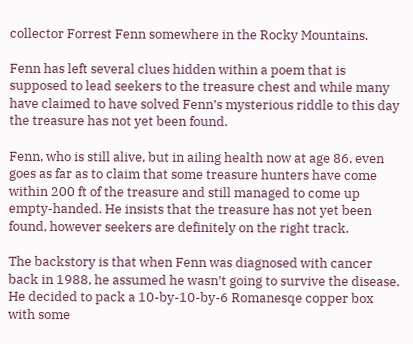collector Forrest Fenn somewhere in the Rocky Mountains.

Fenn has left several clues hidden within a poem that is supposed to lead seekers to the treasure chest and while many have claimed to have solved Fenn’s mysterious riddle to this day the treasure has not yet been found.

Fenn, who is still alive, but in ailing health now at age 86, even goes as far as to claim that some treasure hunters have come within 200 ft of the treasure and still managed to come up empty-handed. He insists that the treasure has not yet been found, however seekers are definitely on the right track.

The backstory is that when Fenn was diagnosed with cancer back in 1988, he assumed he wasn’t going to survive the disease. He decided to pack a 10-by-10-by-6 Romanesqe copper box with some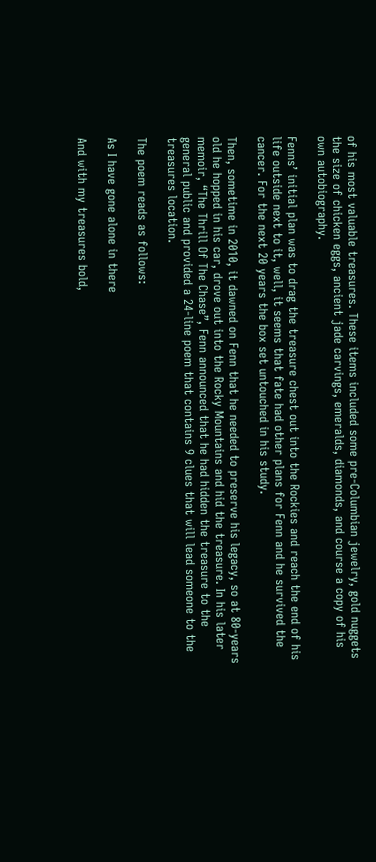of his most valuable treasures. These items included some pre-Columbian jewelry, gold nuggets the size of chicken eggs, ancient jade carvings, emeralds, diamonds, and course a copy of his own autobiography.

Fenns’ initial plan was to drag the treasure chest out into the Rockies and reach the end of his life outside next to it, well, it seems that fate had other plans for Fenn and he survived the cancer. For the next 20 years the box set untouched in his study.

Then, sometime in 2010, it dawned on Fenn that he needed to preserve his legacy, so at 80-years old he hopped in his car, drove out into the Rocky Mountains and hid the treasure. In his later memoir, “The Thrill Of The Chase”, Fenn announced that he had hidden the treasure to the general public and provided a 24-line poem that contains 9 clues that will lead someone to the treasures location.

The poem reads as follows:

As I have gone alone in there

And with my treasures bold,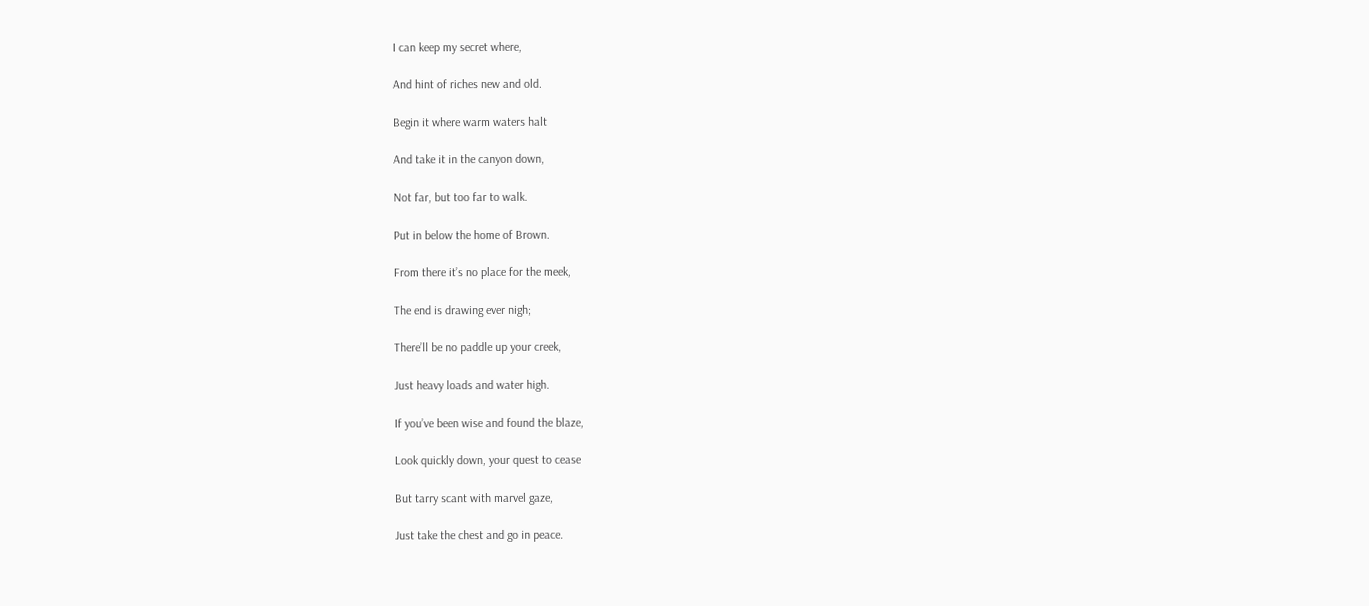I can keep my secret where,

And hint of riches new and old.

Begin it where warm waters halt

And take it in the canyon down,

Not far, but too far to walk.

Put in below the home of Brown.

From there it’s no place for the meek,

The end is drawing ever nigh;

There’ll be no paddle up your creek,

Just heavy loads and water high.

If you’ve been wise and found the blaze,

Look quickly down, your quest to cease

But tarry scant with marvel gaze,

Just take the chest and go in peace.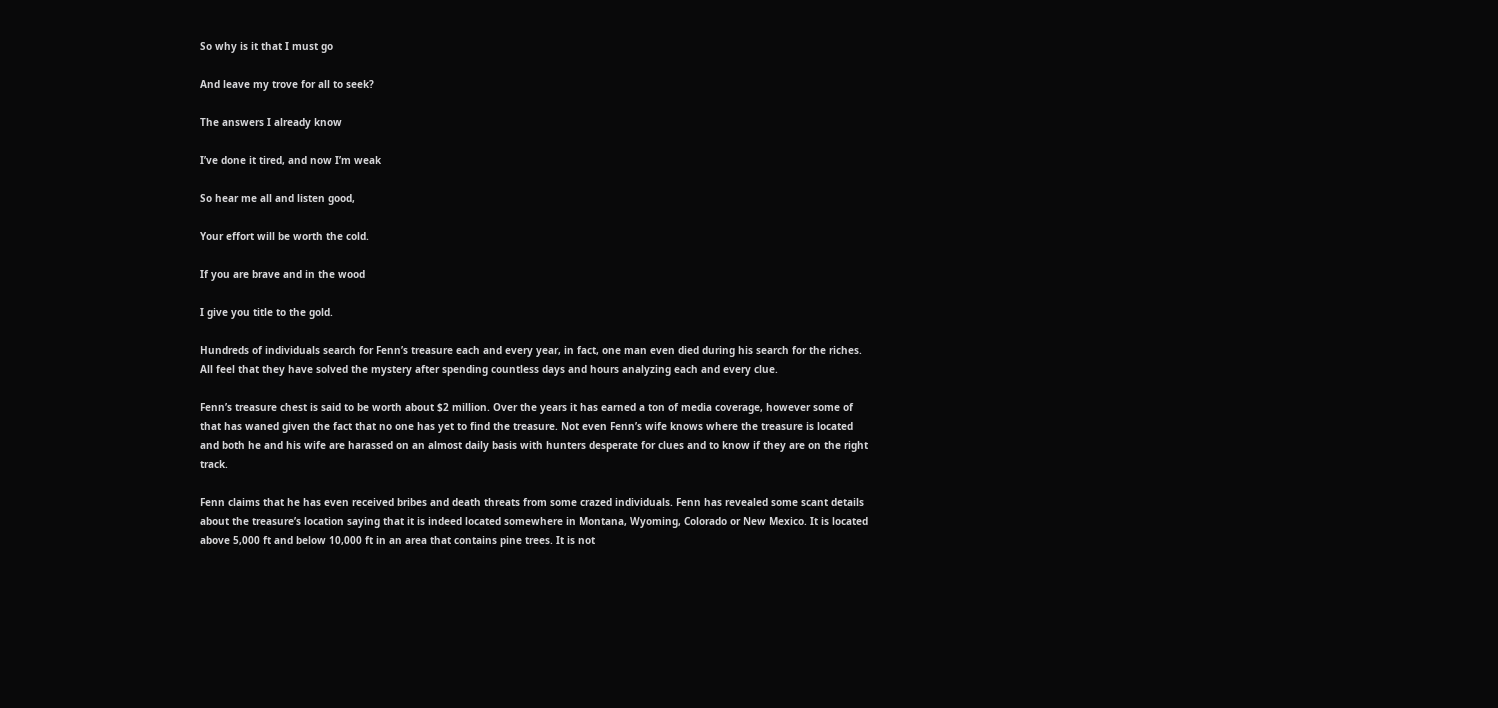So why is it that I must go

And leave my trove for all to seek?

The answers I already know

I’ve done it tired, and now I’m weak

So hear me all and listen good,

Your effort will be worth the cold.

If you are brave and in the wood

I give you title to the gold.

Hundreds of individuals search for Fenn’s treasure each and every year, in fact, one man even died during his search for the riches. All feel that they have solved the mystery after spending countless days and hours analyzing each and every clue.

Fenn’s treasure chest is said to be worth about $2 million. Over the years it has earned a ton of media coverage, however some of that has waned given the fact that no one has yet to find the treasure. Not even Fenn’s wife knows where the treasure is located and both he and his wife are harassed on an almost daily basis with hunters desperate for clues and to know if they are on the right track.

Fenn claims that he has even received bribes and death threats from some crazed individuals. Fenn has revealed some scant details about the treasure’s location saying that it is indeed located somewhere in Montana, Wyoming, Colorado or New Mexico. It is located above 5,000 ft and below 10,000 ft in an area that contains pine trees. It is not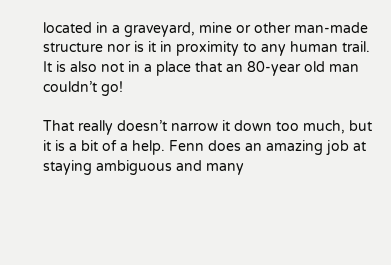located in a graveyard, mine or other man-made structure nor is it in proximity to any human trail. It is also not in a place that an 80-year old man couldn’t go!

That really doesn’t narrow it down too much, but it is a bit of a help. Fenn does an amazing job at staying ambiguous and many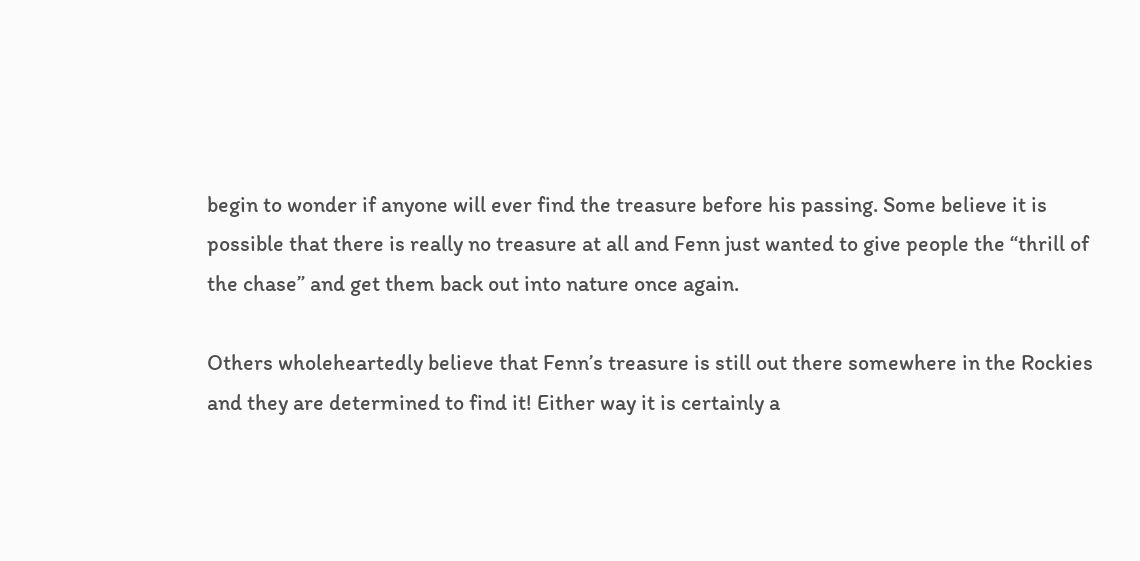begin to wonder if anyone will ever find the treasure before his passing. Some believe it is possible that there is really no treasure at all and Fenn just wanted to give people the “thrill of the chase” and get them back out into nature once again.

Others wholeheartedly believe that Fenn’s treasure is still out there somewhere in the Rockies and they are determined to find it! Either way it is certainly a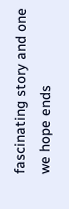fascinating story and one we hope ends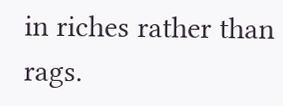in riches rather than rags.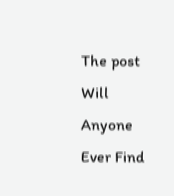The post Will Anyone Ever Find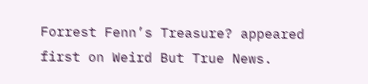Forrest Fenn’s Treasure? appeared first on Weird But True News.